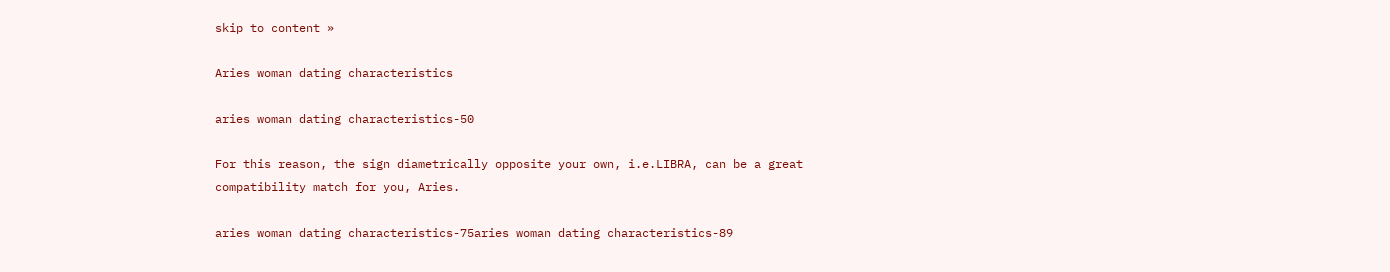skip to content »

Aries woman dating characteristics

aries woman dating characteristics-50

For this reason, the sign diametrically opposite your own, i.e.LIBRA, can be a great compatibility match for you, Aries.

aries woman dating characteristics-75aries woman dating characteristics-89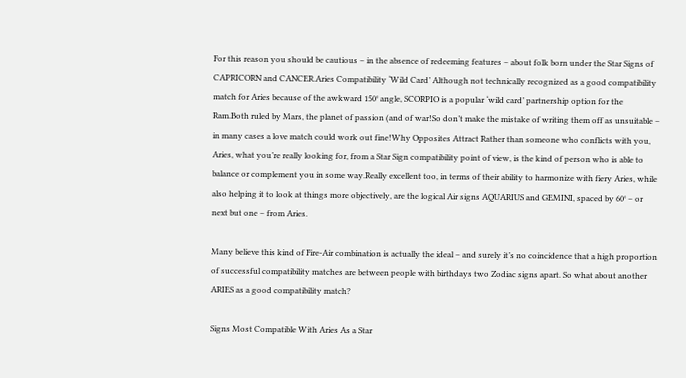For this reason you should be cautious – in the absence of redeeming features – about folk born under the Star Signs of CAPRICORN and CANCER.Aries Compatibility ‘Wild Card’ Although not technically recognized as a good compatibility match for Aries because of the awkward 150° angle, SCORPIO is a popular ‘wild card’ partnership option for the Ram.Both ruled by Mars, the planet of passion (and of war!So don’t make the mistake of writing them off as unsuitable – in many cases a love match could work out fine!Why Opposites Attract Rather than someone who conflicts with you, Aries, what you’re really looking for, from a Star Sign compatibility point of view, is the kind of person who is able to balance or complement you in some way.Really excellent too, in terms of their ability to harmonize with fiery Aries, while also helping it to look at things more objectively, are the logical Air signs AQUARIUS and GEMINI, spaced by 60° – or next but one – from Aries.

Many believe this kind of Fire-Air combination is actually the ideal – and surely it’s no coincidence that a high proportion of successful compatibility matches are between people with birthdays two Zodiac signs apart. So what about another ARIES as a good compatibility match?

Signs Most Compatible With Aries As a Star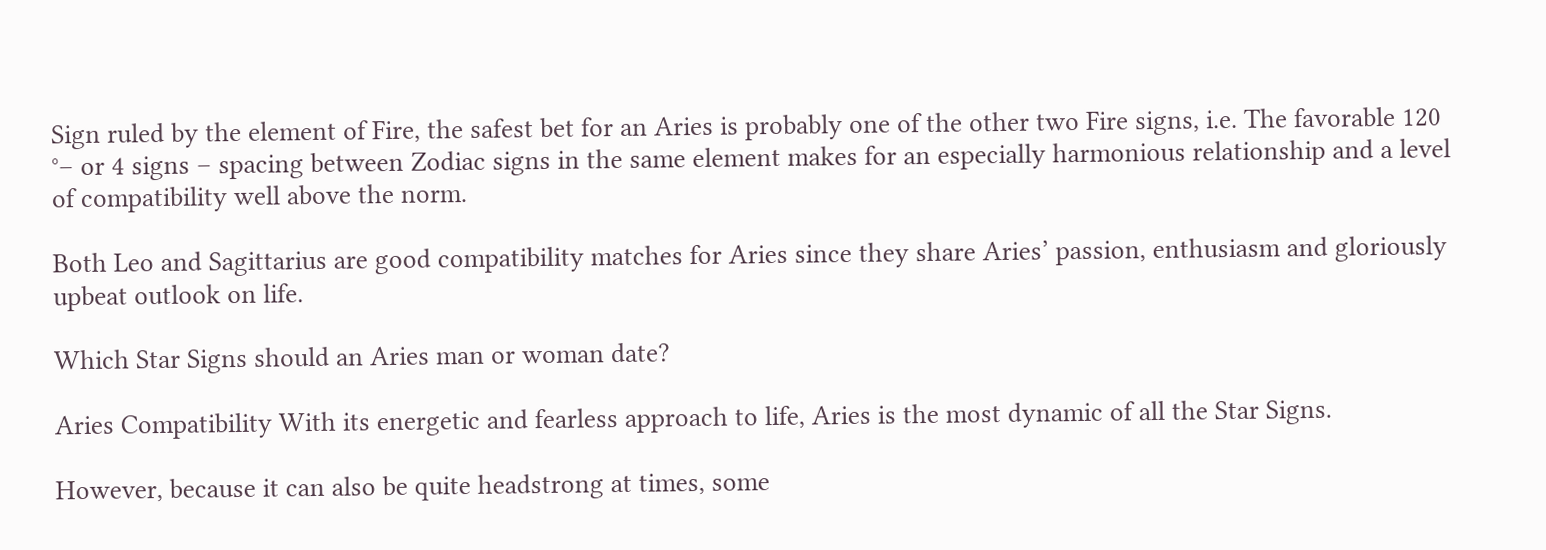Sign ruled by the element of Fire, the safest bet for an Aries is probably one of the other two Fire signs, i.e. The favorable 120 °– or 4 signs – spacing between Zodiac signs in the same element makes for an especially harmonious relationship and a level of compatibility well above the norm.

Both Leo and Sagittarius are good compatibility matches for Aries since they share Aries’ passion, enthusiasm and gloriously upbeat outlook on life.

Which Star Signs should an Aries man or woman date?

Aries Compatibility With its energetic and fearless approach to life, Aries is the most dynamic of all the Star Signs.

However, because it can also be quite headstrong at times, some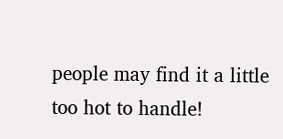people may find it a little too hot to handle!